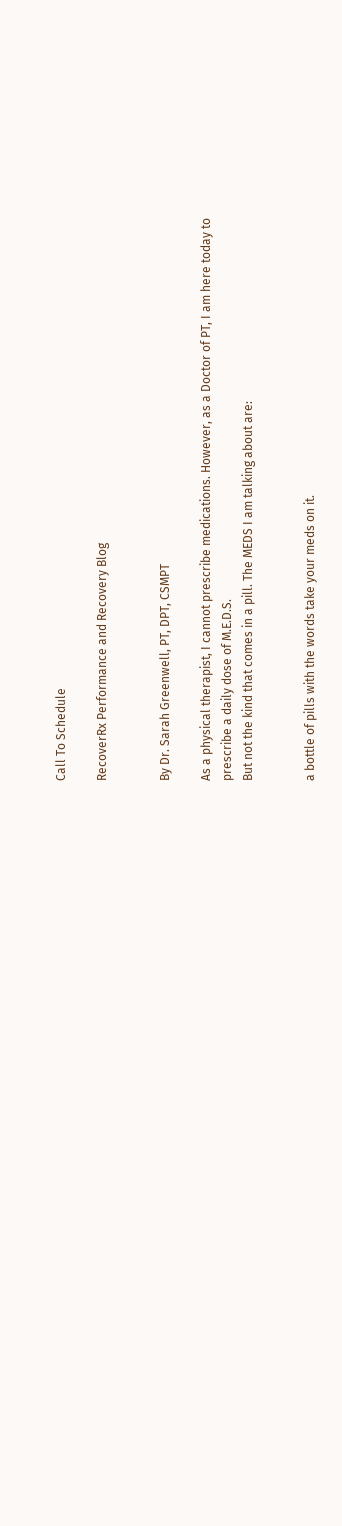Call To Schedule

RecoverRx Performance and Recovery Blog


By Dr. Sarah Greenwell, PT, DPT, CSMPT

As a physical therapist, I cannot prescribe medications. However, as a Doctor of PT, I am here today to prescribe a daily dose of M.E.D.S.
But not the kind that comes in a pill. The MEDS I am talking about are:


a bottle of pills with the words take your meds on it.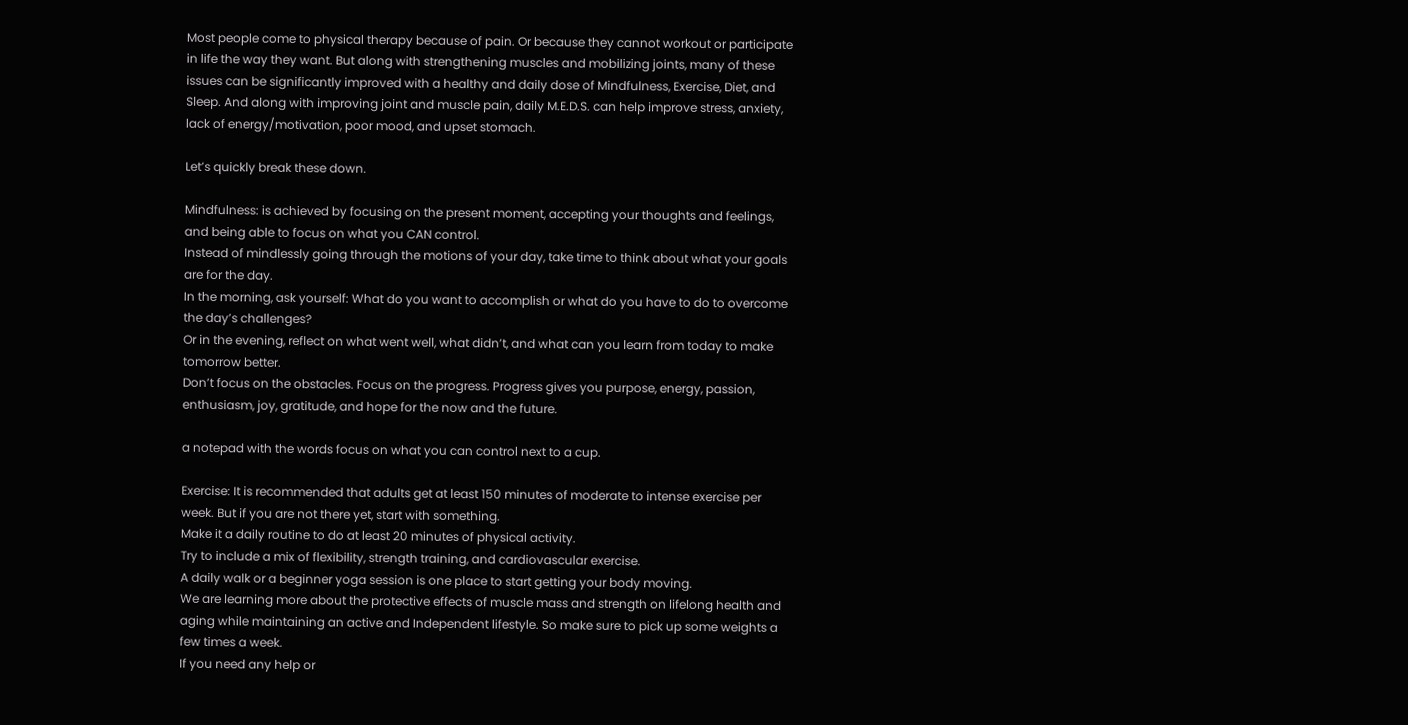Most people come to physical therapy because of pain. Or because they cannot workout or participate in life the way they want. But along with strengthening muscles and mobilizing joints, many of these issues can be significantly improved with a healthy and daily dose of Mindfulness, Exercise, Diet, and Sleep. And along with improving joint and muscle pain, daily M.E.D.S. can help improve stress, anxiety, lack of energy/motivation, poor mood, and upset stomach.

Let’s quickly break these down.

Mindfulness: is achieved by focusing on the present moment, accepting your thoughts and feelings, and being able to focus on what you CAN control.
Instead of mindlessly going through the motions of your day, take time to think about what your goals are for the day.
In the morning, ask yourself: What do you want to accomplish or what do you have to do to overcome the day’s challenges?
Or in the evening, reflect on what went well, what didn’t, and what can you learn from today to make tomorrow better.
Don’t focus on the obstacles. Focus on the progress. Progress gives you purpose, energy, passion, enthusiasm, joy, gratitude, and hope for the now and the future.

a notepad with the words focus on what you can control next to a cup.

Exercise: It is recommended that adults get at least 150 minutes of moderate to intense exercise per week. But if you are not there yet, start with something.
Make it a daily routine to do at least 20 minutes of physical activity.
Try to include a mix of flexibility, strength training, and cardiovascular exercise.
A daily walk or a beginner yoga session is one place to start getting your body moving.
We are learning more about the protective effects of muscle mass and strength on lifelong health and aging while maintaining an active and Independent lifestyle. So make sure to pick up some weights a few times a week.
If you need any help or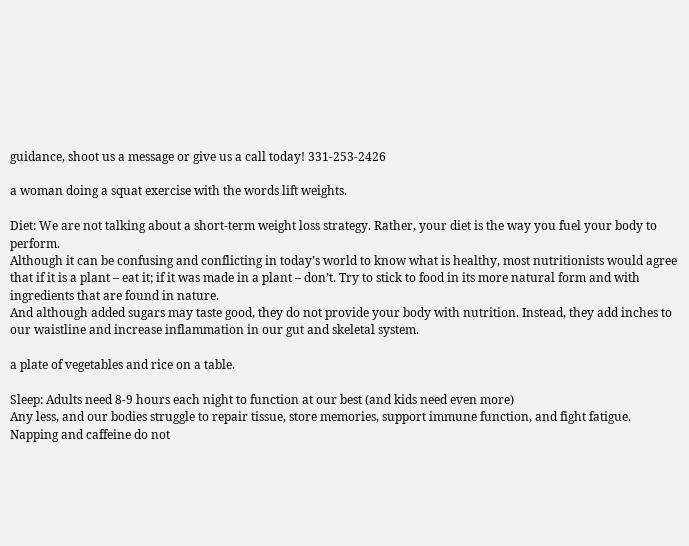guidance, shoot us a message or give us a call today! 331-253-2426

a woman doing a squat exercise with the words lift weights.

Diet: We are not talking about a short-term weight loss strategy. Rather, your diet is the way you fuel your body to perform.
Although it can be confusing and conflicting in today’s world to know what is healthy, most nutritionists would agree that if it is a plant – eat it; if it was made in a plant – don’t. Try to stick to food in its more natural form and with ingredients that are found in nature.
And although added sugars may taste good, they do not provide your body with nutrition. Instead, they add inches to our waistline and increase inflammation in our gut and skeletal system.

a plate of vegetables and rice on a table.

Sleep: Adults need 8-9 hours each night to function at our best (and kids need even more)
Any less, and our bodies struggle to repair tissue, store memories, support immune function, and fight fatigue.
Napping and caffeine do not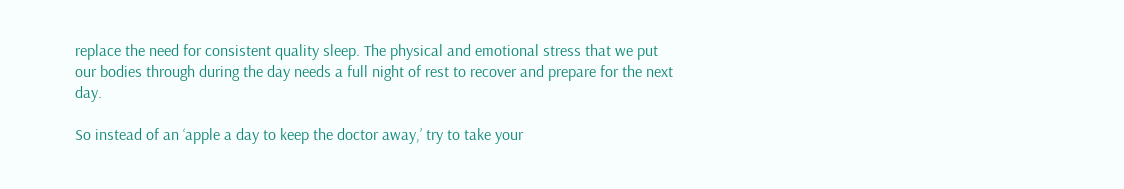replace the need for consistent quality sleep. The physical and emotional stress that we put our bodies through during the day needs a full night of rest to recover and prepare for the next day.

So instead of an ‘apple a day to keep the doctor away,’ try to take your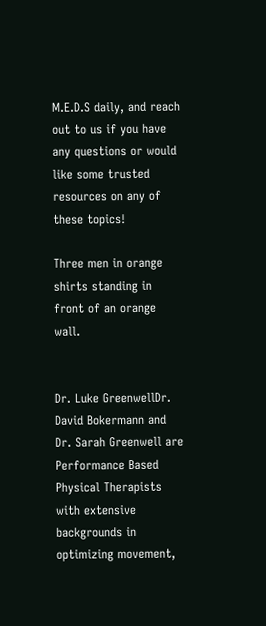M.E.D.S daily, and reach out to us if you have any questions or would like some trusted resources on any of these topics!

Three men in orange shirts standing in front of an orange wall.


Dr. Luke GreenwellDr. David Bokermann and Dr. Sarah Greenwell are Performance Based Physical Therapists with extensive backgrounds in optimizing movement,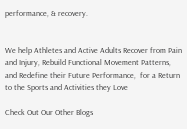performance, & recovery.


We help Athletes and Active Adults Recover from Pain and Injury, Rebuild Functional Movement Patterns, and Redefine their Future Performance,  for a Return to the Sports and Activities they Love

Check Out Our Other Blogs